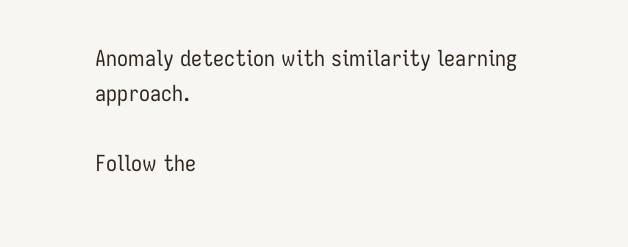Anomaly detection with similarity learning approach.

Follow the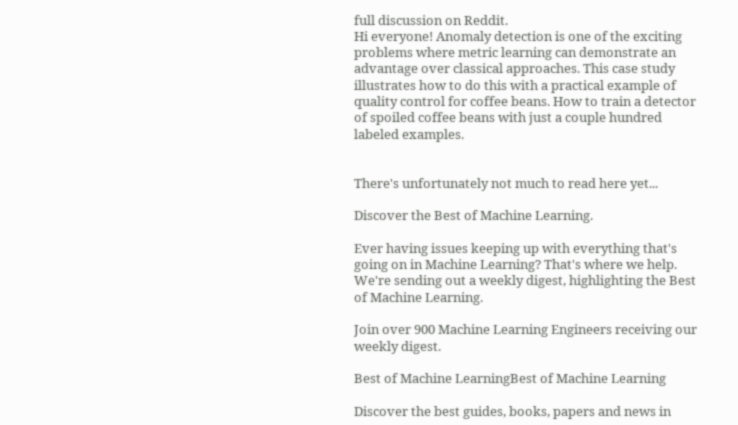full discussion on Reddit.
Hi everyone! Anomaly detection is one of the exciting problems where metric learning can demonstrate an advantage over classical approaches. This case study illustrates how to do this with a practical example of quality control for coffee beans. How to train a detector of spoiled coffee beans with just a couple hundred labeled examples.


There's unfortunately not much to read here yet...

Discover the Best of Machine Learning.

Ever having issues keeping up with everything that's going on in Machine Learning? That's where we help. We're sending out a weekly digest, highlighting the Best of Machine Learning.

Join over 900 Machine Learning Engineers receiving our weekly digest.

Best of Machine LearningBest of Machine Learning

Discover the best guides, books, papers and news in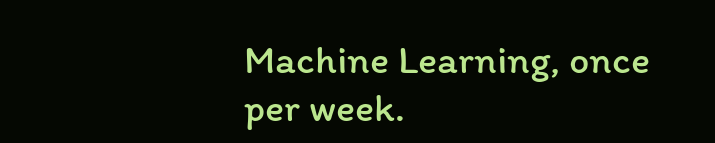Machine Learning, once per week.